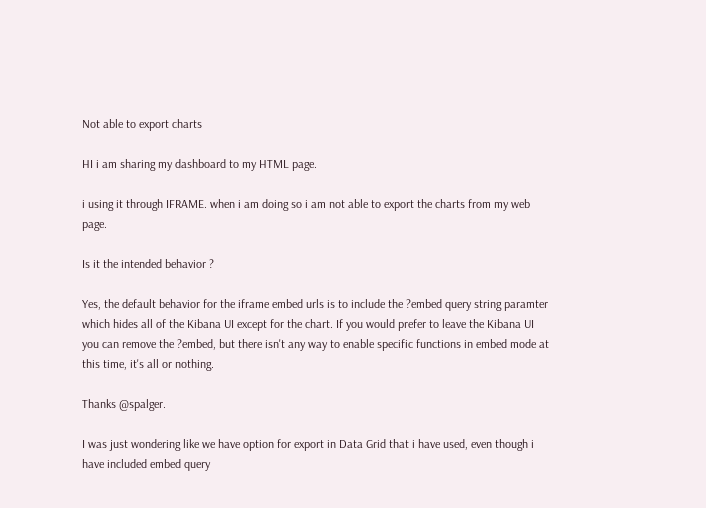Not able to export charts

HI i am sharing my dashboard to my HTML page.

i using it through IFRAME. when i am doing so i am not able to export the charts from my web page.

Is it the intended behavior ?

Yes, the default behavior for the iframe embed urls is to include the ?embed query string paramter which hides all of the Kibana UI except for the chart. If you would prefer to leave the Kibana UI you can remove the ?embed, but there isn't any way to enable specific functions in embed mode at this time, it's all or nothing.

Thanks @spalger.

I was just wondering like we have option for export in Data Grid that i have used, even though i have included embed query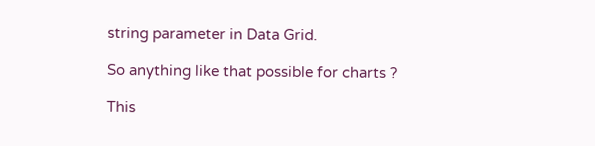string parameter in Data Grid.

So anything like that possible for charts ?

This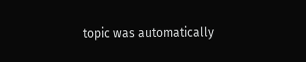topic was automatically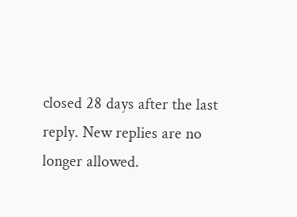closed 28 days after the last reply. New replies are no longer allowed.